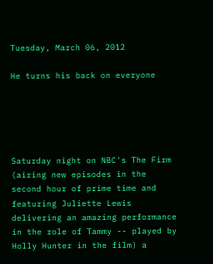Tuesday, March 06, 2012

He turns his back on everyone





Saturday night on NBC's The Firm (airing new episodes in the second hour of prime time and featuring Juliette Lewis delivering an amazing performance in the role of Tammy -- played by Holly Hunter in the film) a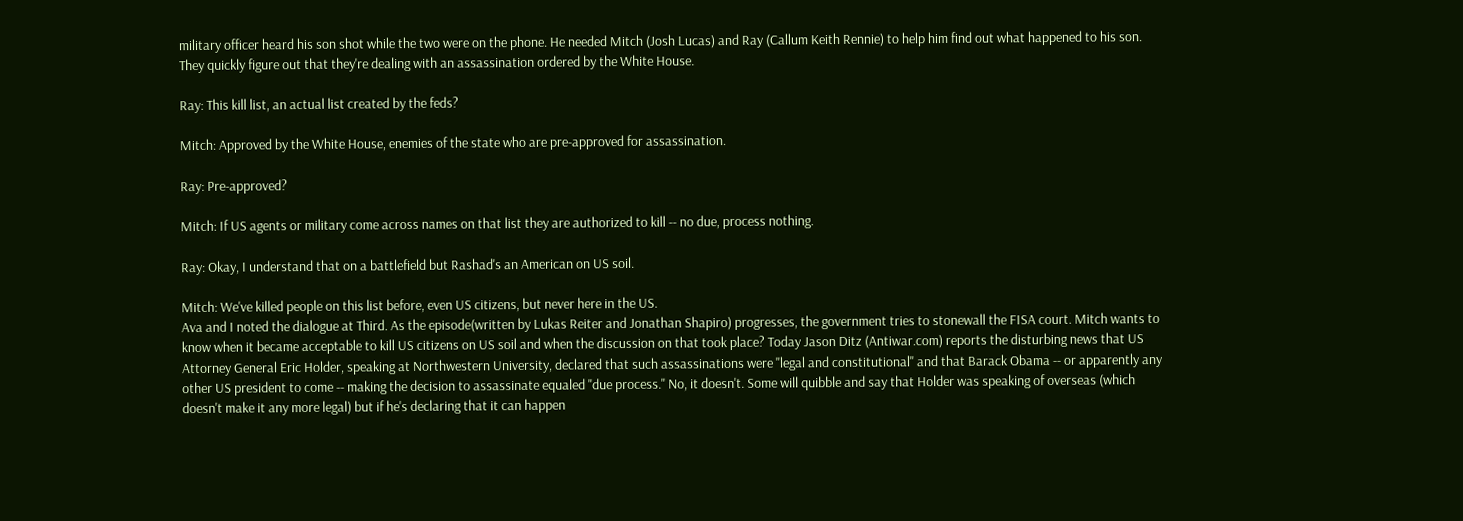military officer heard his son shot while the two were on the phone. He needed Mitch (Josh Lucas) and Ray (Callum Keith Rennie) to help him find out what happened to his son. They quickly figure out that they're dealing with an assassination ordered by the White House.

Ray: This kill list, an actual list created by the feds?

Mitch: Approved by the White House, enemies of the state who are pre-approved for assassination.

Ray: Pre-approved?

Mitch: If US agents or military come across names on that list they are authorized to kill -- no due, process nothing.

Ray: Okay, I understand that on a battlefield but Rashad's an American on US soil.

Mitch: We've killed people on this list before, even US citizens, but never here in the US.
Ava and I noted the dialogue at Third. As the episode(written by Lukas Reiter and Jonathan Shapiro) progresses, the government tries to stonewall the FISA court. Mitch wants to know when it became acceptable to kill US citizens on US soil and when the discussion on that took place? Today Jason Ditz (Antiwar.com) reports the disturbing news that US Attorney General Eric Holder, speaking at Northwestern University, declared that such assassinations were "legal and constitutional" and that Barack Obama -- or apparently any other US president to come -- making the decision to assassinate equaled "due process." No, it doesn't. Some will quibble and say that Holder was speaking of overseas (which doesn't make it any more legal) but if he's declaring that it can happen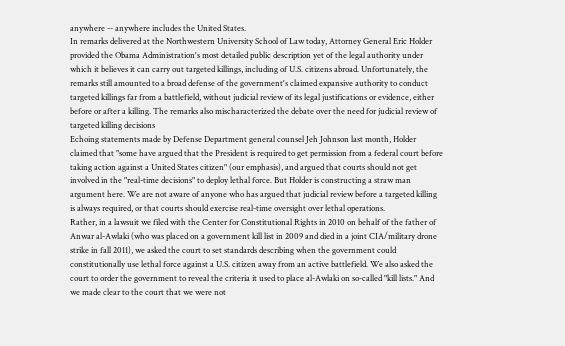anywhere -- anywhere includes the United States.
In remarks delivered at the Northwestern University School of Law today, Attorney General Eric Holder provided the Obama Administration's most detailed public description yet of the legal authority under which it believes it can carry out targeted killings, including of U.S. citizens abroad. Unfortunately, the remarks still amounted to a broad defense of the government's claimed expansive authority to conduct targeted killings far from a battlefield, without judicial review of its legal justifications or evidence, either before or after a killing. The remarks also mischaracterized the debate over the need for judicial review of targeted killing decisions
Echoing statements made by Defense Department general counsel Jeh Johnson last month, Holder claimed that "some have argued that the President is required to get permission from a federal court before taking action against a United States citizen" (our emphasis), and argued that courts should not get involved in the "real-time decisions" to deploy lethal force. But Holder is constructing a straw man argument here. We are not aware of anyone who has argued that judicial review before a targeted killing is always required, or that courts should exercise real-time oversight over lethal operations.
Rather, in a lawsuit we filed with the Center for Constitutional Rights in 2010 on behalf of the father of Anwar al-Awlaki (who was placed on a government kill list in 2009 and died in a joint CIA/military drone strike in fall 2011), we asked the court to set standards describing when the government could constitutionally use lethal force against a U.S. citizen away from an active battlefield. We also asked the court to order the government to reveal the criteria it used to place al-Awlaki on so-called "kill lists." And we made clear to the court that we were not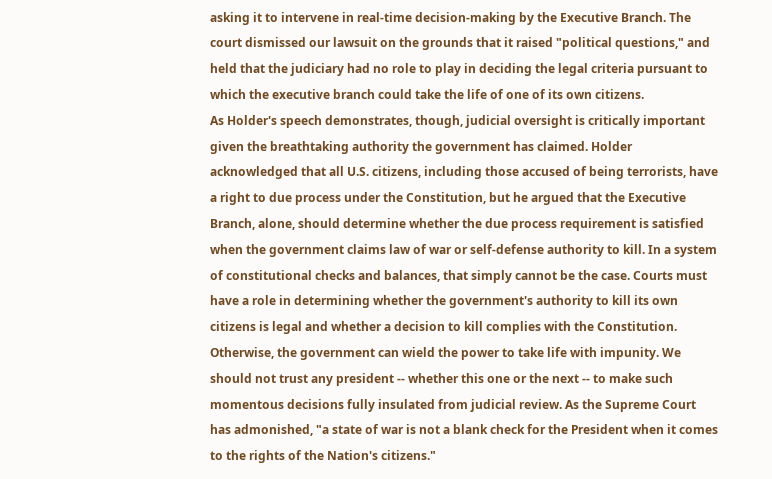asking it to intervene in real-time decision-making by the Executive Branch. The court dismissed our lawsuit on the grounds that it raised "political questions," and held that the judiciary had no role to play in deciding the legal criteria pursuant to which the executive branch could take the life of one of its own citizens.
As Holder's speech demonstrates, though, judicial oversight is critically important given the breathtaking authority the government has claimed. Holder acknowledged that all U.S. citizens, including those accused of being terrorists, have a right to due process under the Constitution, but he argued that the Executive Branch, alone, should determine whether the due process requirement is satisfied when the government claims law of war or self-defense authority to kill. In a system of constitutional checks and balances, that simply cannot be the case. Courts must have a role in determining whether the government's authority to kill its own citizens is legal and whether a decision to kill complies with the Constitution. Otherwise, the government can wield the power to take life with impunity. We should not trust any president -- whether this one or the next -- to make such momentous decisions fully insulated from judicial review. As the Supreme Court has admonished, "a state of war is not a blank check for the President when it comes to the rights of the Nation's citizens."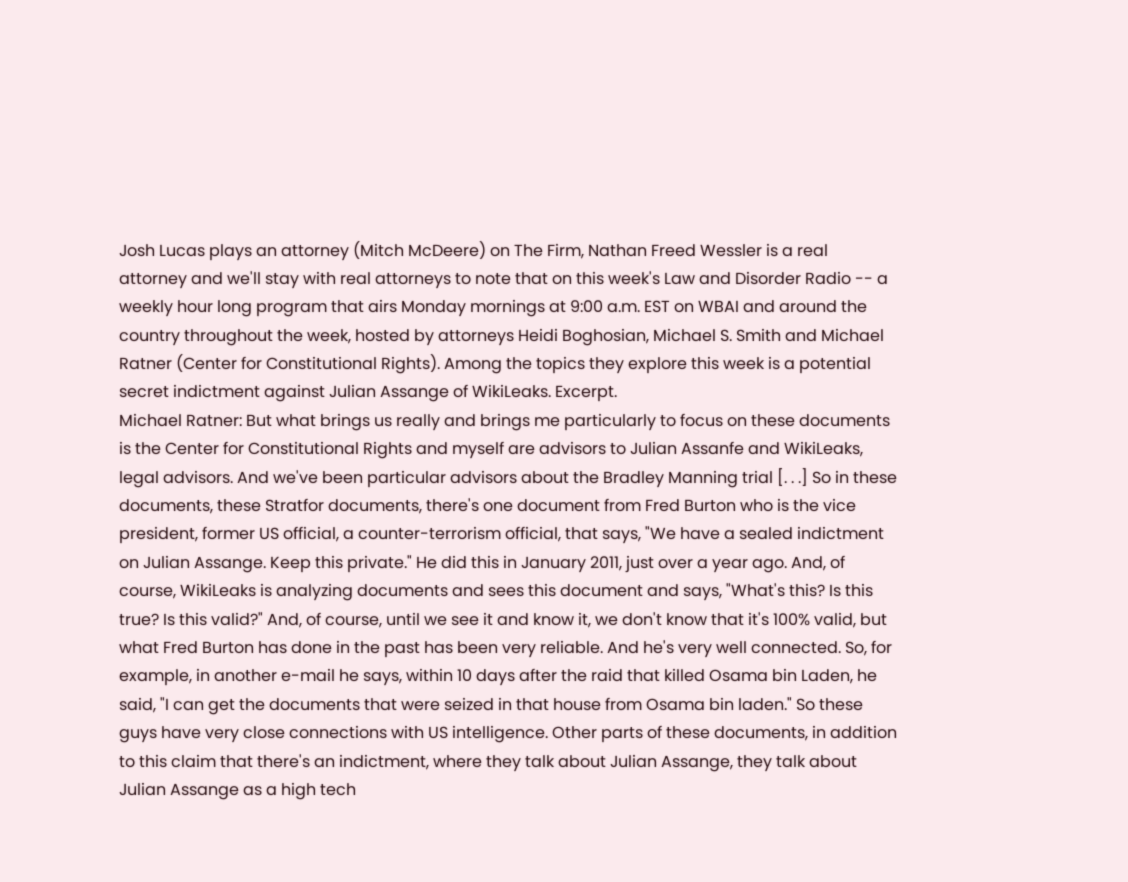Josh Lucas plays an attorney (Mitch McDeere) on The Firm, Nathan Freed Wessler is a real attorney and we'll stay with real attorneys to note that on this week's Law and Disorder Radio -- a weekly hour long program that airs Monday mornings at 9:00 a.m. EST on WBAI and around the country throughout the week, hosted by attorneys Heidi Boghosian, Michael S. Smith and Michael Ratner (Center for Constitutional Rights). Among the topics they explore this week is a potential secret indictment against Julian Assange of WikiLeaks. Excerpt.
Michael Ratner: But what brings us really and brings me particularly to focus on these documents is the Center for Constitutional Rights and myself are advisors to Julian Assanfe and WikiLeaks, legal advisors. And we've been particular advisors about the Bradley Manning trial [. . .] So in these documents, these Stratfor documents, there's one document from Fred Burton who is the vice president, former US official, a counter-terrorism official, that says, "We have a sealed indictment on Julian Assange. Keep this private." He did this in January 2011, just over a year ago. And, of course, WikiLeaks is analyzing documents and sees this document and says, "What's this? Is this true? Is this valid?" And, of course, until we see it and know it, we don't know that it's 100% valid, but what Fred Burton has done in the past has been very reliable. And he's very well connected. So, for example, in another e-mail he says, within 10 days after the raid that killed Osama bin Laden, he said, "I can get the documents that were seized in that house from Osama bin laden." So these guys have very close connections with US intelligence. Other parts of these documents, in addition to this claim that there's an indictment, where they talk about Julian Assange, they talk about Julian Assange as a high tech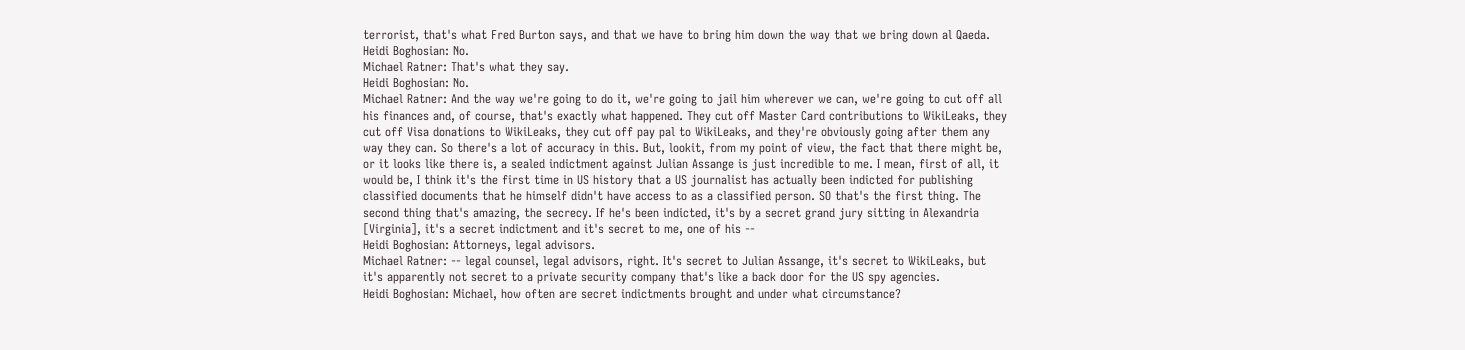terrorist, that's what Fred Burton says, and that we have to bring him down the way that we bring down al Qaeda.
Heidi Boghosian: No.
Michael Ratner: That's what they say.
Heidi Boghosian: No.
Michael Ratner: And the way we're going to do it, we're going to jail him wherever we can, we're going to cut off all his finances and, of course, that's exactly what happened. They cut off Master Card contributions to WikiLeaks, they cut off Visa donations to WikiLeaks, they cut off pay pal to WikiLeaks, and they're obviously going after them any way they can. So there's a lot of accuracy in this. But, lookit, from my point of view, the fact that there might be, or it looks like there is, a sealed indictment against Julian Assange is just incredible to me. I mean, first of all, it would be, I think it's the first time in US history that a US journalist has actually been indicted for publishing classified documents that he himself didn't have access to as a classified person. SO that's the first thing. The second thing that's amazing, the secrecy. If he's been indicted, it's by a secret grand jury sitting in Alexandria [Virginia], it's a secret indictment and it's secret to me, one of his --
Heidi Boghosian: Attorneys, legal advisors.
Michael Ratner: -- legal counsel, legal advisors, right. It's secret to Julian Assange, it's secret to WikiLeaks, but it's apparently not secret to a private security company that's like a back door for the US spy agencies.
Heidi Boghosian: Michael, how often are secret indictments brought and under what circumstance?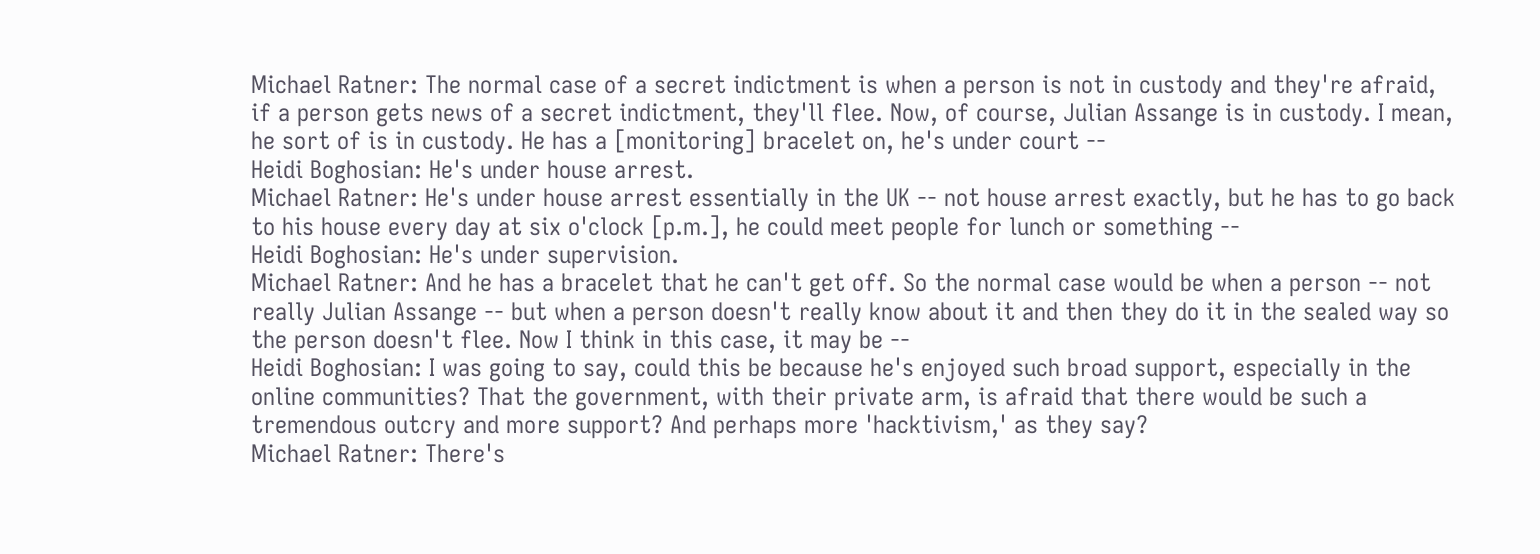Michael Ratner: The normal case of a secret indictment is when a person is not in custody and they're afraid, if a person gets news of a secret indictment, they'll flee. Now, of course, Julian Assange is in custody. I mean, he sort of is in custody. He has a [monitoring] bracelet on, he's under court --
Heidi Boghosian: He's under house arrest.
Michael Ratner: He's under house arrest essentially in the UK -- not house arrest exactly, but he has to go back to his house every day at six o'clock [p.m.], he could meet people for lunch or something --
Heidi Boghosian: He's under supervision.
Michael Ratner: And he has a bracelet that he can't get off. So the normal case would be when a person -- not really Julian Assange -- but when a person doesn't really know about it and then they do it in the sealed way so the person doesn't flee. Now I think in this case, it may be --
Heidi Boghosian: I was going to say, could this be because he's enjoyed such broad support, especially in the online communities? That the government, with their private arm, is afraid that there would be such a tremendous outcry and more support? And perhaps more 'hacktivism,' as they say?
Michael Ratner: There's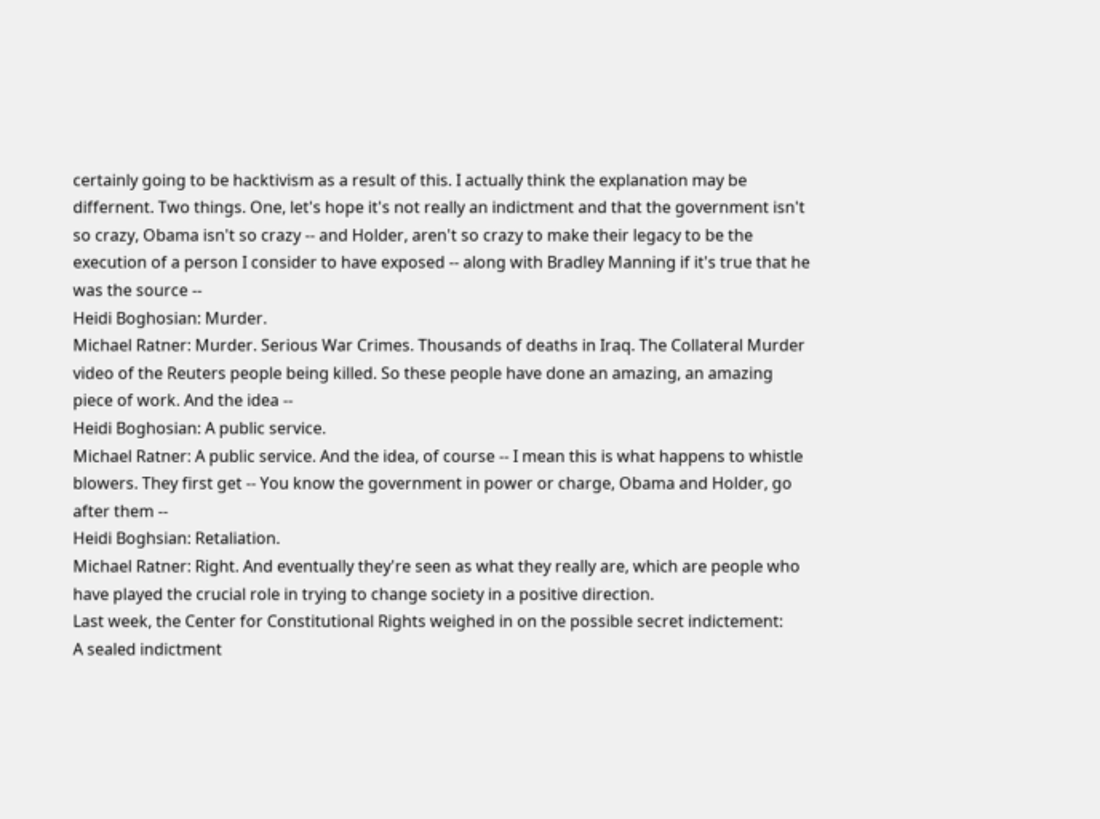certainly going to be hacktivism as a result of this. I actually think the explanation may be differnent. Two things. One, let's hope it's not really an indictment and that the government isn't so crazy, Obama isn't so crazy -- and Holder, aren't so crazy to make their legacy to be the execution of a person I consider to have exposed -- along with Bradley Manning if it's true that he was the source --
Heidi Boghosian: Murder.
Michael Ratner: Murder. Serious War Crimes. Thousands of deaths in Iraq. The Collateral Murder video of the Reuters people being killed. So these people have done an amazing, an amazing piece of work. And the idea --
Heidi Boghosian: A public service.
Michael Ratner: A public service. And the idea, of course -- I mean this is what happens to whistle blowers. They first get -- You know the government in power or charge, Obama and Holder, go after them --
Heidi Boghsian: Retaliation.
Michael Ratner: Right. And eventually they're seen as what they really are, which are people who have played the crucial role in trying to change society in a positive direction.
Last week, the Center for Constitutional Rights weighed in on the possible secret indictement:
A sealed indictment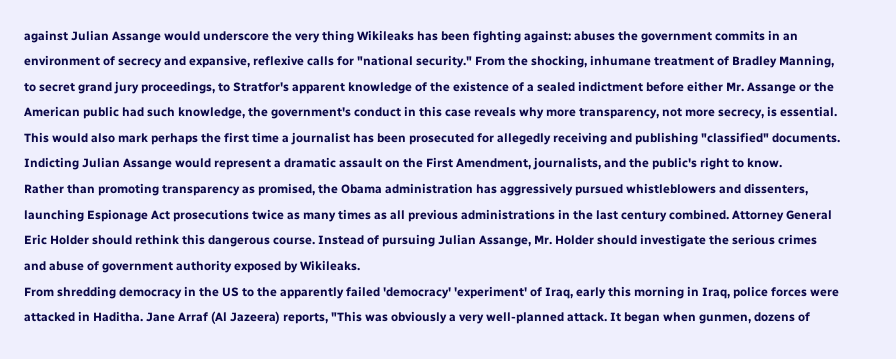against Julian Assange would underscore the very thing Wikileaks has been fighting against: abuses the government commits in an environment of secrecy and expansive, reflexive calls for "national security." From the shocking, inhumane treatment of Bradley Manning, to secret grand jury proceedings, to Stratfor's apparent knowledge of the existence of a sealed indictment before either Mr. Assange or the American public had such knowledge, the government's conduct in this case reveals why more transparency, not more secrecy, is essential. This would also mark perhaps the first time a journalist has been prosecuted for allegedly receiving and publishing "classified" documents. Indicting Julian Assange would represent a dramatic assault on the First Amendment, journalists, and the public's right to know.
Rather than promoting transparency as promised, the Obama administration has aggressively pursued whistleblowers and dissenters, launching Espionage Act prosecutions twice as many times as all previous administrations in the last century combined. Attorney General Eric Holder should rethink this dangerous course. Instead of pursuing Julian Assange, Mr. Holder should investigate the serious crimes and abuse of government authority exposed by Wikileaks.
From shredding democracy in the US to the apparently failed 'democracy' 'experiment' of Iraq, early this morning in Iraq, police forces were attacked in Haditha. Jane Arraf (Al Jazeera) reports, "This was obviously a very well-planned attack. It began when gunmen, dozens of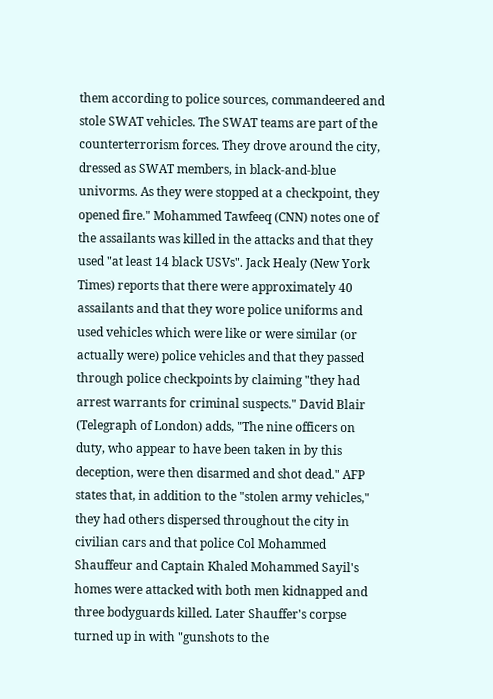them according to police sources, commandeered and stole SWAT vehicles. The SWAT teams are part of the counterterrorism forces. They drove around the city, dressed as SWAT members, in black-and-blue univorms. As they were stopped at a checkpoint, they opened fire." Mohammed Tawfeeq (CNN) notes one of the assailants was killed in the attacks and that they used "at least 14 black USVs". Jack Healy (New York Times) reports that there were approximately 40 assailants and that they wore police uniforms and used vehicles which were like or were similar (or actually were) police vehicles and that they passed through police checkpoints by claiming "they had arrest warrants for criminal suspects." David Blair (Telegraph of London) adds, "The nine officers on duty, who appear to have been taken in by this deception, were then disarmed and shot dead." AFP states that, in addition to the "stolen army vehicles," they had others dispersed throughout the city in civilian cars and that police Col Mohammed Shauffeur and Captain Khaled Mohammed Sayil's homes were attacked with both men kidnapped and three bodyguards killed. Later Shauffer's corpse turned up in with "gunshots to the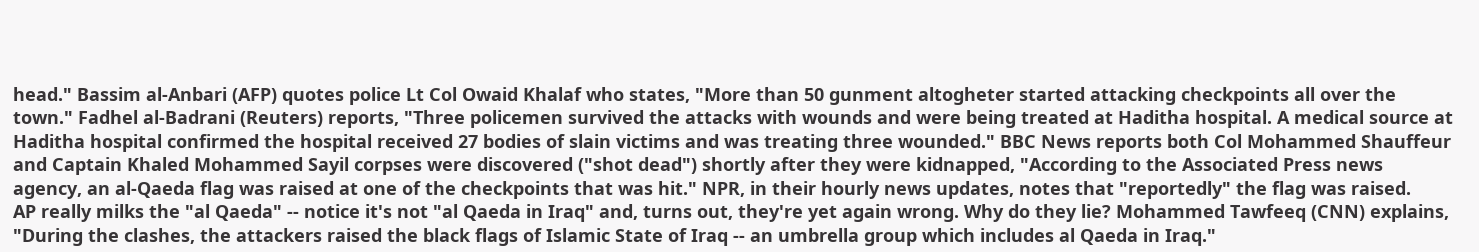head." Bassim al-Anbari (AFP) quotes police Lt Col Owaid Khalaf who states, "More than 50 gunment altogheter started attacking checkpoints all over the town." Fadhel al-Badrani (Reuters) reports, "Three policemen survived the attacks with wounds and were being treated at Haditha hospital. A medical source at Haditha hospital confirmed the hospital received 27 bodies of slain victims and was treating three wounded." BBC News reports both Col Mohammed Shauffeur and Captain Khaled Mohammed Sayil corpses were discovered ("shot dead") shortly after they were kidnapped, "According to the Associated Press news agency, an al-Qaeda flag was raised at one of the checkpoints that was hit." NPR, in their hourly news updates, notes that "reportedly" the flag was raised.
AP really milks the "al Qaeda" -- notice it's not "al Qaeda in Iraq" and, turns out, they're yet again wrong. Why do they lie? Mohammed Tawfeeq (CNN) explains, "During the clashes, the attackers raised the black flags of Islamic State of Iraq -- an umbrella group which includes al Qaeda in Iraq."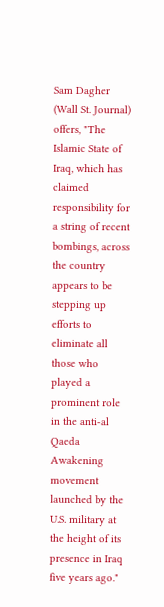Sam Dagher (Wall St. Journal) offers, "The Islamic State of Iraq, which has claimed responsibility for a string of recent bombings, across the country appears to be stepping up efforts to eliminate all those who played a prominent role in the anti-al Qaeda Awakening movement launched by the U.S. military at the height of its presence in Iraq five years ago."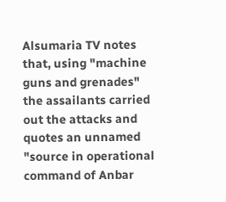Alsumaria TV notes that, using "machine guns and grenades" the assailants carried out the attacks and quotes an unnamed "source in operational command of Anbar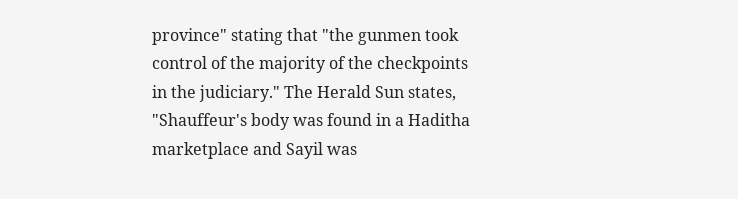province" stating that "the gunmen took control of the majority of the checkpoints in the judiciary." The Herald Sun states, "Shauffeur's body was found in a Haditha marketplace and Sayil was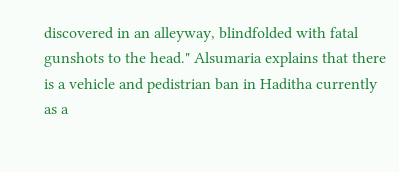discovered in an alleyway, blindfolded with fatal gunshots to the head." Alsumaria explains that there is a vehicle and pedistrian ban in Haditha currently as a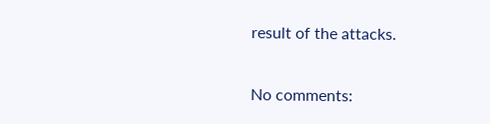result of the attacks.


No comments: